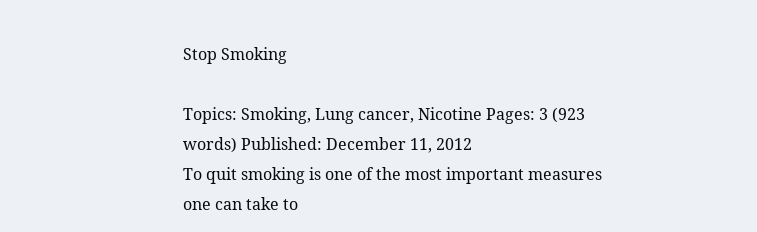Stop Smoking

Topics: Smoking, Lung cancer, Nicotine Pages: 3 (923 words) Published: December 11, 2012
To quit smoking is one of the most important measures one can take to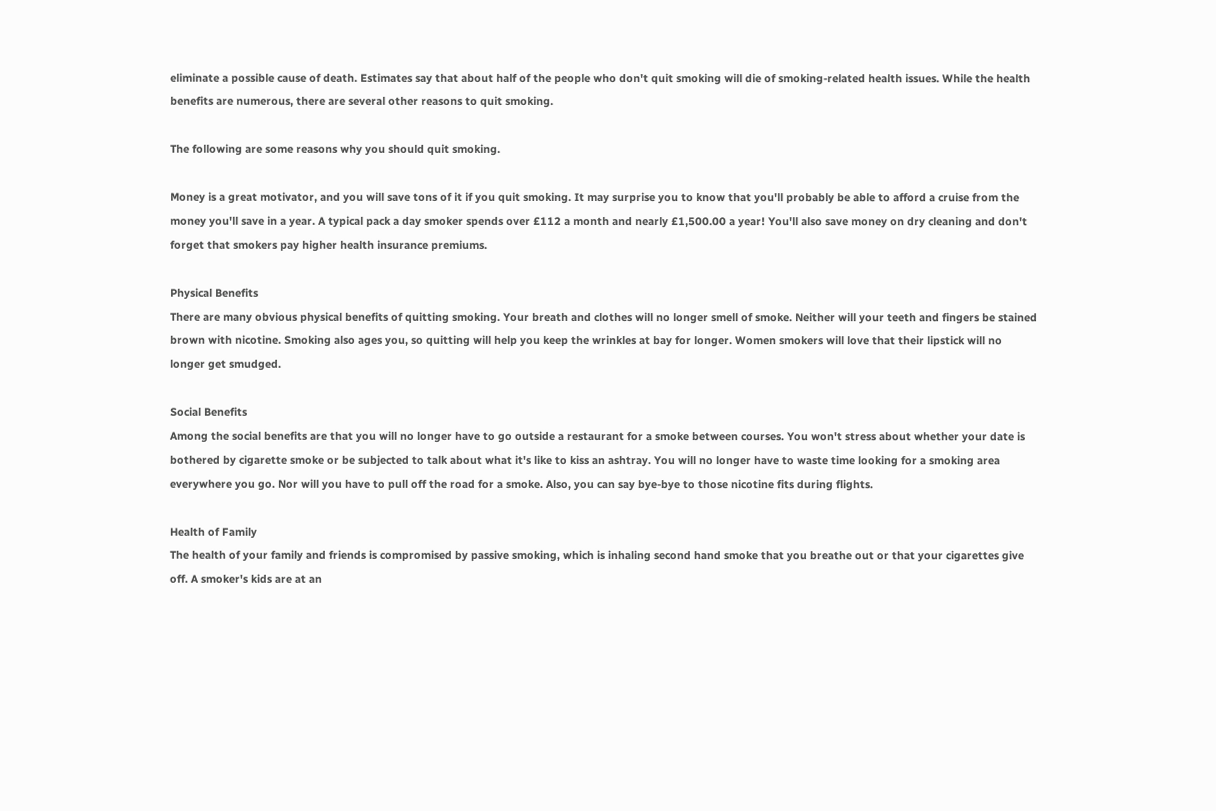eliminate a possible cause of death. Estimates say that about half of the people who don't quit smoking will die of smoking-related health issues. While the health benefits are numerous, there are several other reasons to quit smoking.

The following are some reasons why you should quit smoking.

Money is a great motivator, and you will save tons of it if you quit smoking. It may surprise you to know that you'll probably be able to afford a cruise from the money you'll save in a year. A typical pack a day smoker spends over £112 a month and nearly £1,500.00 a year! You'll also save money on dry cleaning and don't forget that smokers pay higher health insurance premiums.

Physical Benefits
There are many obvious physical benefits of quitting smoking. Your breath and clothes will no longer smell of smoke. Neither will your teeth and fingers be stained brown with nicotine. Smoking also ages you, so quitting will help you keep the wrinkles at bay for longer. Women smokers will love that their lipstick will no longer get smudged.

Social Benefits
Among the social benefits are that you will no longer have to go outside a restaurant for a smoke between courses. You won't stress about whether your date is bothered by cigarette smoke or be subjected to talk about what it's like to kiss an ashtray. You will no longer have to waste time looking for a smoking area everywhere you go. Nor will you have to pull off the road for a smoke. Also, you can say bye-bye to those nicotine fits during flights.

Health of Family
The health of your family and friends is compromised by passive smoking, which is inhaling second hand smoke that you breathe out or that your cigarettes give off. A smoker's kids are at an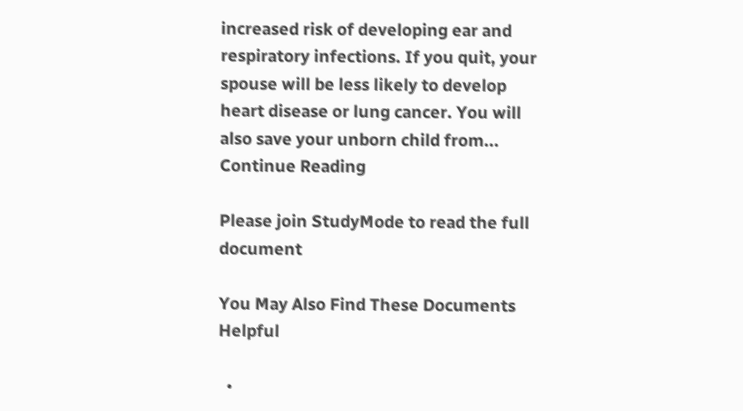increased risk of developing ear and respiratory infections. If you quit, your spouse will be less likely to develop heart disease or lung cancer. You will also save your unborn child from...
Continue Reading

Please join StudyMode to read the full document

You May Also Find These Documents Helpful

  •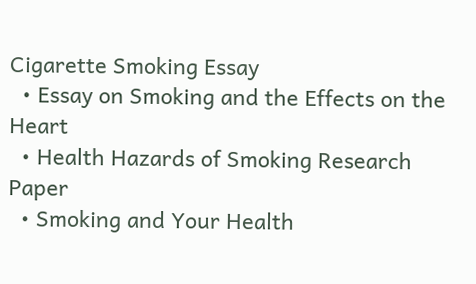Cigarette Smoking Essay
  • Essay on Smoking and the Effects on the Heart
  • Health Hazards of Smoking Research Paper
  • Smoking and Your Health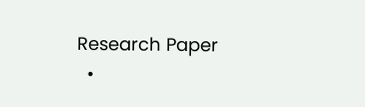Research Paper
  •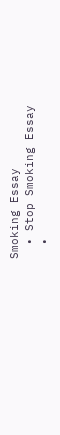Smoking Essay
  • Stop Smoking Essay
  •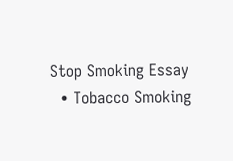Stop Smoking Essay
  • Tobacco Smoking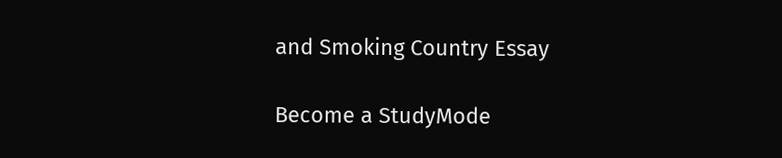and Smoking Country Essay

Become a StudyMode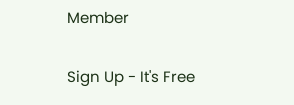Member

Sign Up - It's Free